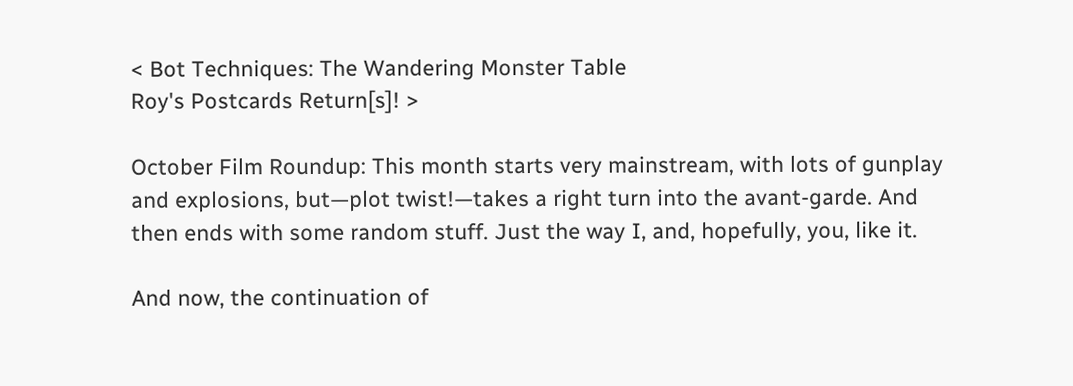< Bot Techniques: The Wandering Monster Table
Roy's Postcards Return[s]! >

October Film Roundup: This month starts very mainstream, with lots of gunplay and explosions, but—plot twist!—takes a right turn into the avant-garde. And then ends with some random stuff. Just the way I, and, hopefully, you, like it.

And now, the continuation of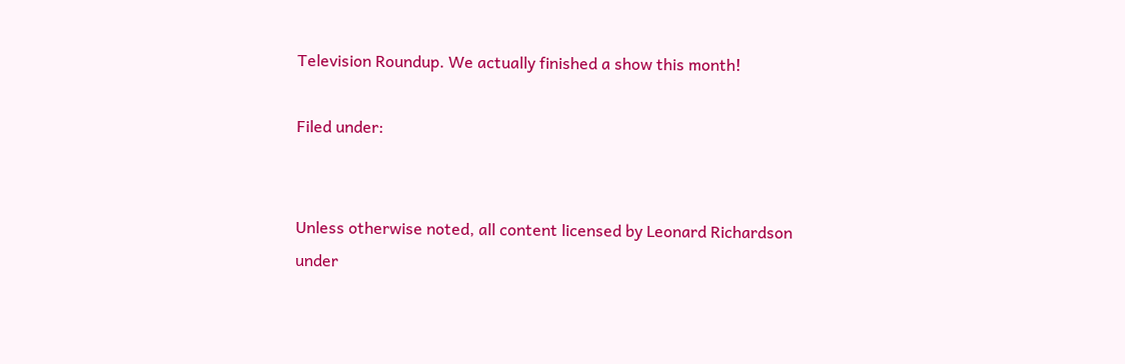Television Roundup. We actually finished a show this month!

Filed under:


Unless otherwise noted, all content licensed by Leonard Richardson
under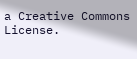a Creative Commons License.